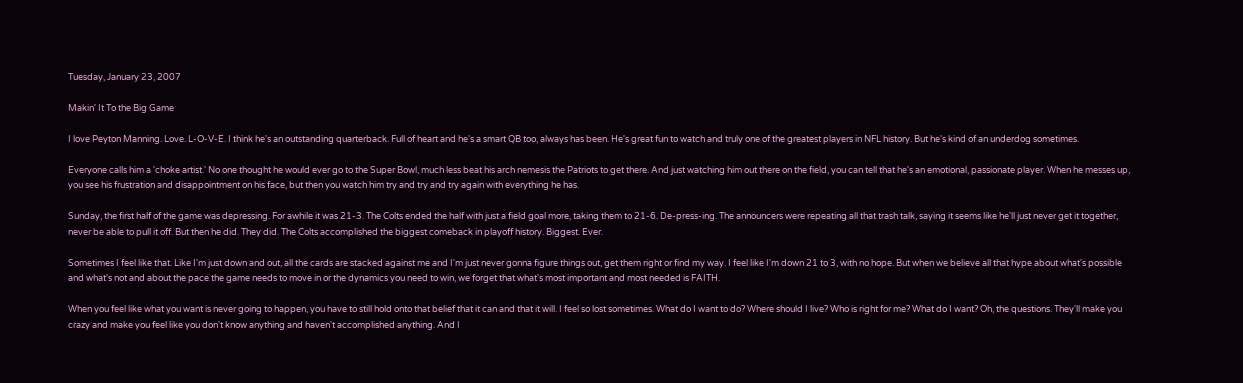Tuesday, January 23, 2007

Makin' It To the Big Game

I love Peyton Manning. Love. L-O-V-E. I think he's an outstanding quarterback. Full of heart and he's a smart QB too, always has been. He's great fun to watch and truly one of the greatest players in NFL history. But he's kind of an underdog sometimes.

Everyone calls him a 'choke artist.' No one thought he would ever go to the Super Bowl, much less beat his arch nemesis the Patriots to get there. And just watching him out there on the field, you can tell that he's an emotional, passionate player. When he messes up, you see his frustration and disappointment on his face, but then you watch him try and try and try again with everything he has.

Sunday, the first half of the game was depressing. For awhile it was 21-3. The Colts ended the half with just a field goal more, taking them to 21-6. De-press-ing. The announcers were repeating all that trash talk, saying it seems like he'll just never get it together, never be able to pull it off. But then he did. They did. The Colts accomplished the biggest comeback in playoff history. Biggest. Ever.

Sometimes I feel like that. Like I'm just down and out, all the cards are stacked against me and I'm just never gonna figure things out, get them right or find my way. I feel like I'm down 21 to 3, with no hope. But when we believe all that hype about what's possible and what's not and about the pace the game needs to move in or the dynamics you need to win, we forget that what's most important and most needed is FAITH.

When you feel like what you want is never going to happen, you have to still hold onto that belief that it can and that it will. I feel so lost sometimes. What do I want to do? Where should I live? Who is right for me? What do I want? Oh, the questions. They'll make you crazy and make you feel like you don't know anything and haven't accomplished anything. And I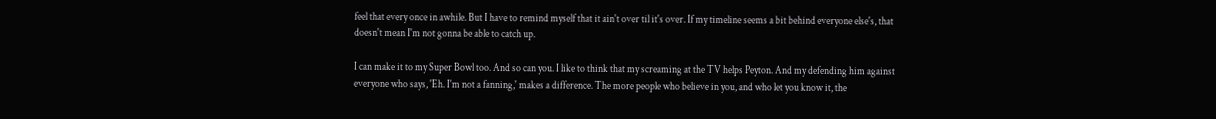feel that every once in awhile. But I have to remind myself that it ain't over til it's over. If my timeline seems a bit behind everyone else's, that doesn't mean I'm not gonna be able to catch up.

I can make it to my Super Bowl too. And so can you. I like to think that my screaming at the TV helps Peyton. And my defending him against everyone who says, 'Eh. I'm not a fanning,' makes a difference. The more people who believe in you, and who let you know it, the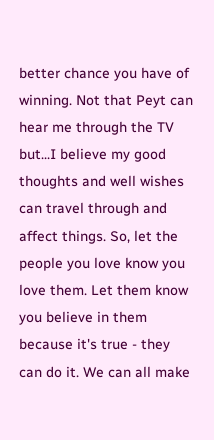better chance you have of winning. Not that Peyt can hear me through the TV but...I believe my good thoughts and well wishes can travel through and affect things. So, let the people you love know you love them. Let them know you believe in them because it's true - they can do it. We can all make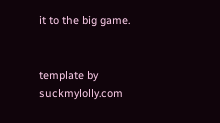it to the big game.


template by suckmylolly.com